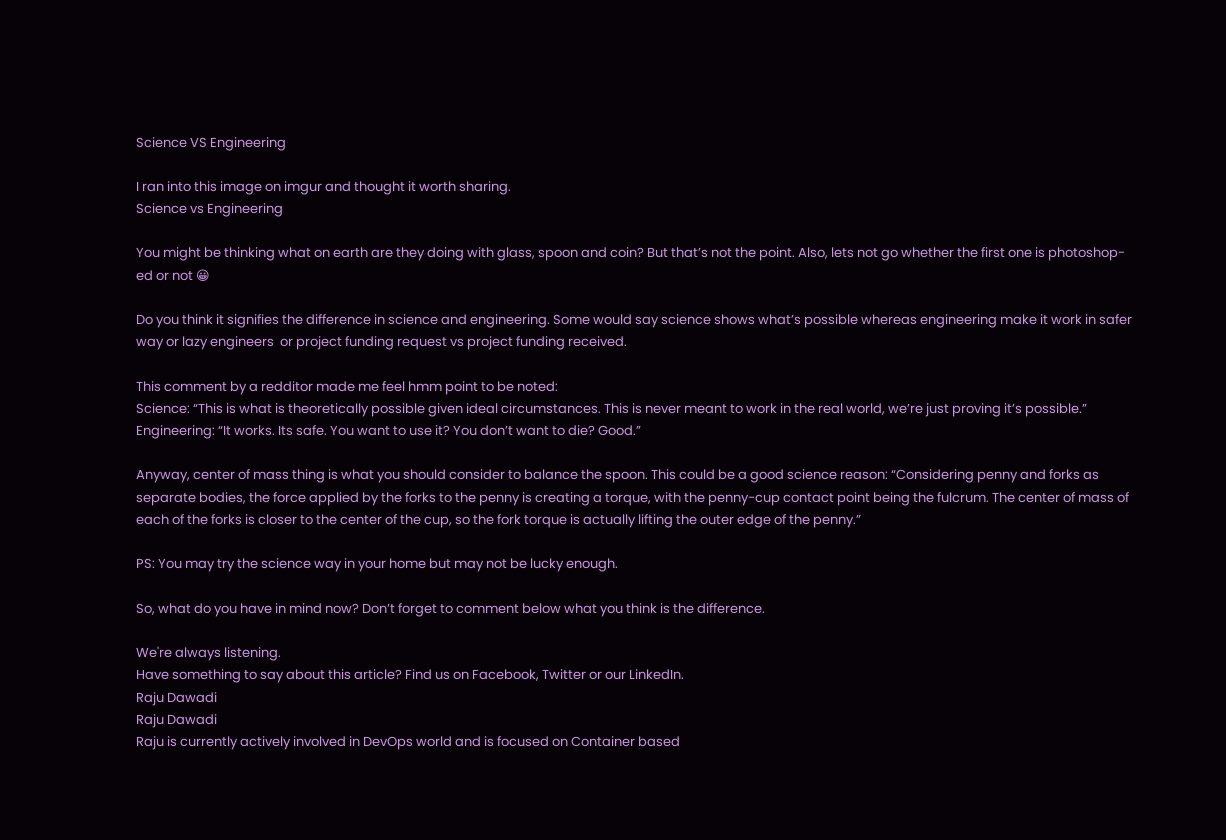Science VS Engineering

I ran into this image on imgur and thought it worth sharing.
Science vs Engineering

You might be thinking what on earth are they doing with glass, spoon and coin? But that’s not the point. Also, lets not go whether the first one is photoshop-ed or not 😀

Do you think it signifies the difference in science and engineering. Some would say science shows what’s possible whereas engineering make it work in safer way or lazy engineers  or project funding request vs project funding received.

This comment by a redditor made me feel hmm point to be noted:
Science: “This is what is theoretically possible given ideal circumstances. This is never meant to work in the real world, we’re just proving it’s possible.”
Engineering: “It works. Its safe. You want to use it? You don’t want to die? Good.”

Anyway, center of mass thing is what you should consider to balance the spoon. This could be a good science reason: “Considering penny and forks as separate bodies, the force applied by the forks to the penny is creating a torque, with the penny-cup contact point being the fulcrum. The center of mass of each of the forks is closer to the center of the cup, so the fork torque is actually lifting the outer edge of the penny.”

PS: You may try the science way in your home but may not be lucky enough.

So, what do you have in mind now? Don’t forget to comment below what you think is the difference.

We're always listening.
Have something to say about this article? Find us on Facebook, Twitter or our LinkedIn.
Raju Dawadi
Raju Dawadi
Raju is currently actively involved in DevOps world and is focused on Container based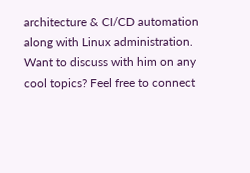architecture & CI/CD automation along with Linux administration. Want to discuss with him on any cool topics? Feel free to connect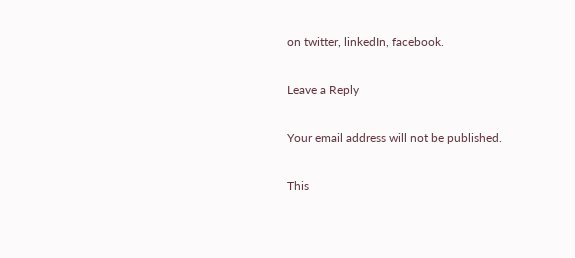on twitter, linkedIn, facebook.

Leave a Reply

Your email address will not be published.

This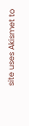site uses Akismet to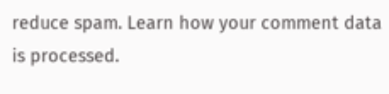reduce spam. Learn how your comment data is processed.